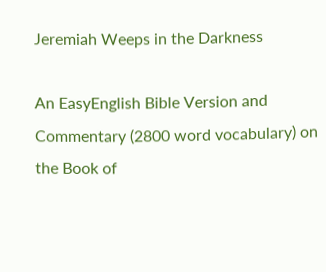Jeremiah Weeps in the Darkness

An EasyEnglish Bible Version and Commentary (2800 word vocabulary) on the Book of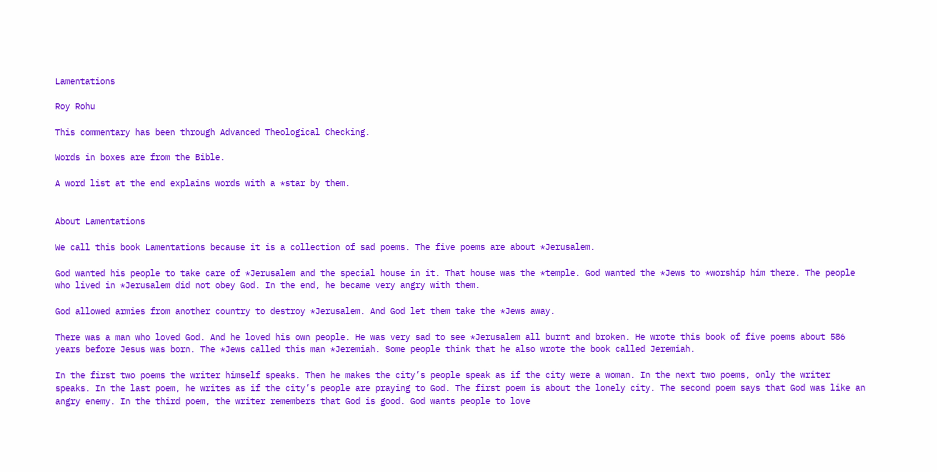Lamentations

Roy Rohu

This commentary has been through Advanced Theological Checking.

Words in boxes are from the Bible.

A word list at the end explains words with a *star by them.


About Lamentations

We call this book Lamentations because it is a collection of sad poems. The five poems are about *Jerusalem.

God wanted his people to take care of *Jerusalem and the special house in it. That house was the *temple. God wanted the *Jews to *worship him there. The people who lived in *Jerusalem did not obey God. In the end, he became very angry with them.

God allowed armies from another country to destroy *Jerusalem. And God let them take the *Jews away.

There was a man who loved God. And he loved his own people. He was very sad to see *Jerusalem all burnt and broken. He wrote this book of five poems about 586 years before Jesus was born. The *Jews called this man *Jeremiah. Some people think that he also wrote the book called Jeremiah.

In the first two poems the writer himself speaks. Then he makes the city’s people speak as if the city were a woman. In the next two poems, only the writer speaks. In the last poem, he writes as if the city’s people are praying to God. The first poem is about the lonely city. The second poem says that God was like an angry enemy. In the third poem, the writer remembers that God is good. God wants people to love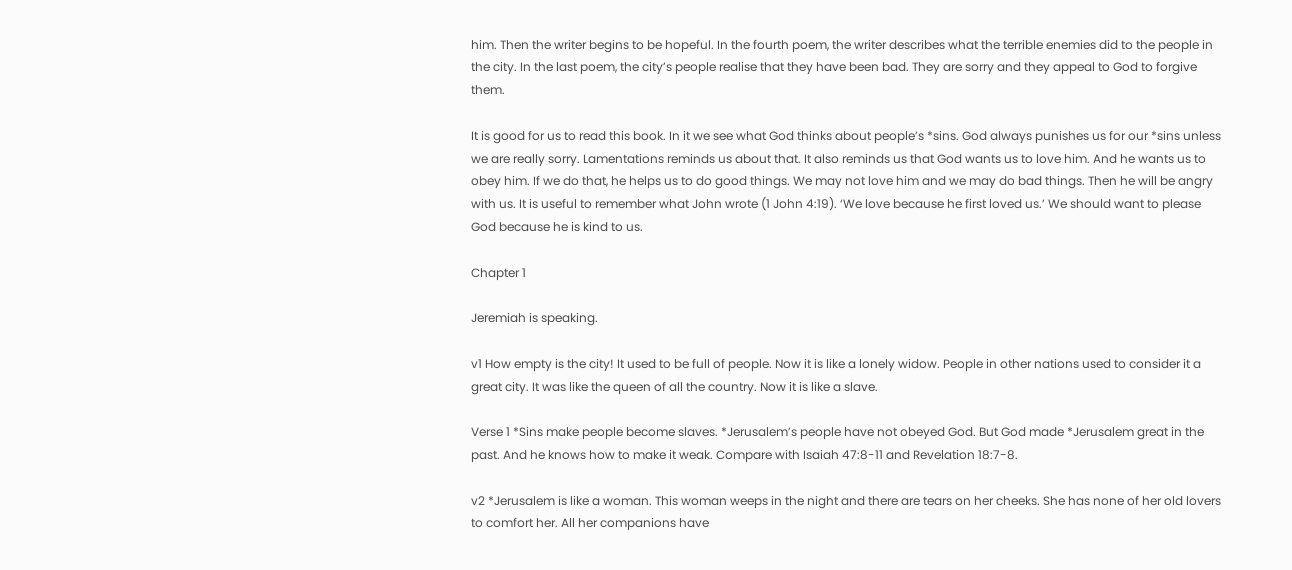him. Then the writer begins to be hopeful. In the fourth poem, the writer describes what the terrible enemies did to the people in the city. In the last poem, the city’s people realise that they have been bad. They are sorry and they appeal to God to forgive them.

It is good for us to read this book. In it we see what God thinks about people’s *sins. God always punishes us for our *sins unless we are really sorry. Lamentations reminds us about that. It also reminds us that God wants us to love him. And he wants us to obey him. If we do that, he helps us to do good things. We may not love him and we may do bad things. Then he will be angry with us. It is useful to remember what John wrote (1 John 4:19). ‘We love because he first loved us.’ We should want to please God because he is kind to us.

Chapter 1

Jeremiah is speaking.

v1 How empty is the city! It used to be full of people. Now it is like a lonely widow. People in other nations used to consider it a great city. It was like the queen of all the country. Now it is like a slave.

Verse 1 *Sins make people become slaves. *Jerusalem’s people have not obeyed God. But God made *Jerusalem great in the past. And he knows how to make it weak. Compare with Isaiah 47:8-11 and Revelation 18:7-8.

v2 *Jerusalem is like a woman. This woman weeps in the night and there are tears on her cheeks. She has none of her old lovers to comfort her. All her companions have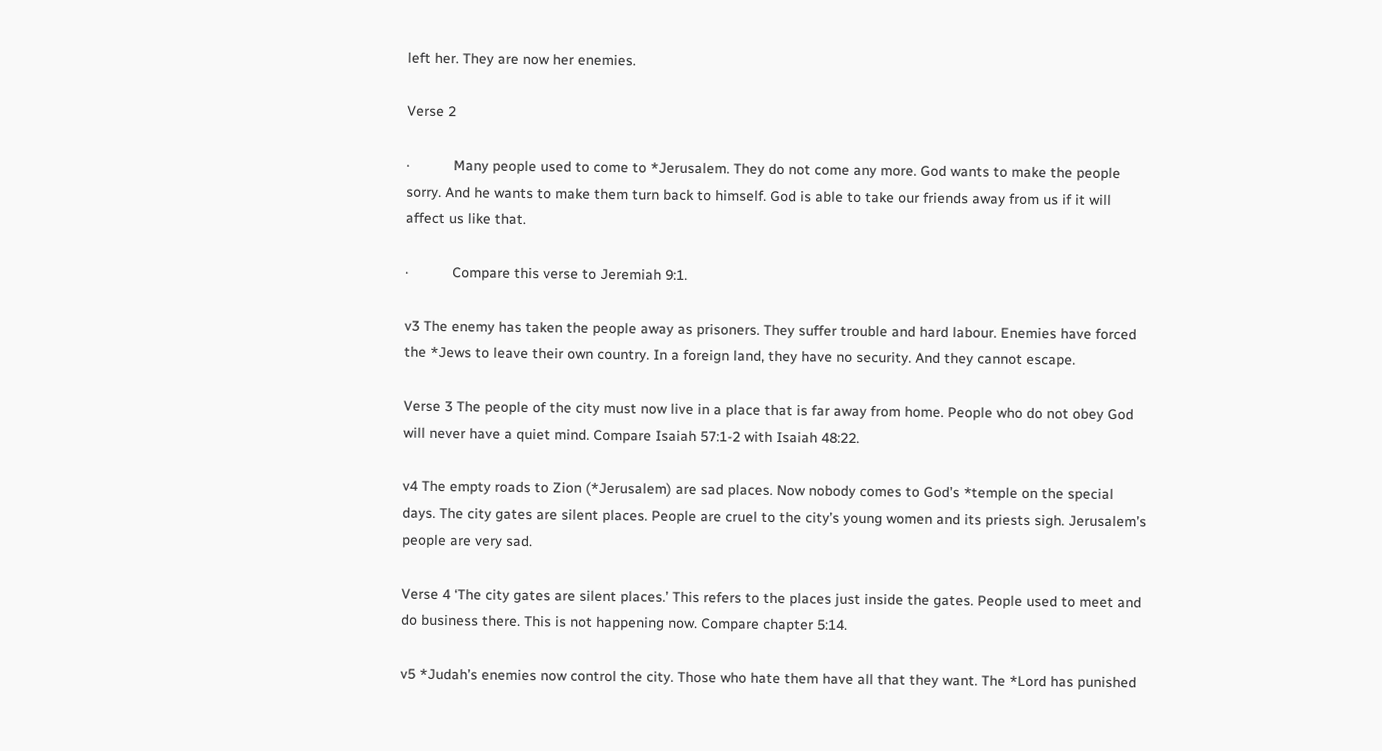left her. They are now her enemies.

Verse 2

·           Many people used to come to *Jerusalem. They do not come any more. God wants to make the people sorry. And he wants to make them turn back to himself. God is able to take our friends away from us if it will affect us like that.

·           Compare this verse to Jeremiah 9:1.

v3 The enemy has taken the people away as prisoners. They suffer trouble and hard labour. Enemies have forced the *Jews to leave their own country. In a foreign land, they have no security. And they cannot escape.

Verse 3 The people of the city must now live in a place that is far away from home. People who do not obey God will never have a quiet mind. Compare Isaiah 57:1-2 with Isaiah 48:22.

v4 The empty roads to Zion (*Jerusalem) are sad places. Now nobody comes to God’s *temple on the special days. The city gates are silent places. People are cruel to the city’s young women and its priests sigh. Jerusalem’s people are very sad.

Verse 4 ‘The city gates are silent places.’ This refers to the places just inside the gates. People used to meet and do business there. This is not happening now. Compare chapter 5:14.

v5 *Judah’s enemies now control the city. Those who hate them have all that they want. The *Lord has punished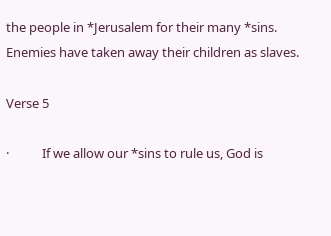the people in *Jerusalem for their many *sins. Enemies have taken away their children as slaves.

Verse 5

·           If we allow our *sins to rule us, God is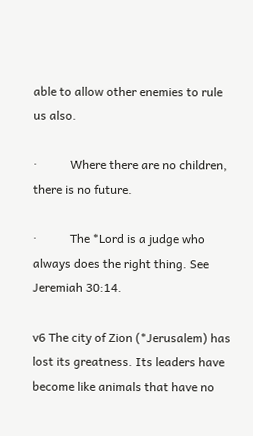able to allow other enemies to rule us also.

·           Where there are no children, there is no future.

·           The *Lord is a judge who always does the right thing. See Jeremiah 30:14.

v6 The city of Zion (*Jerusalem) has lost its greatness. Its leaders have become like animals that have no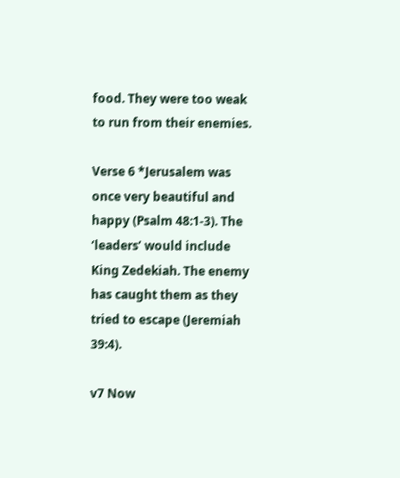food. They were too weak to run from their enemies.

Verse 6 *Jerusalem was once very beautiful and happy (Psalm 48:1-3). The ‘leaders’ would include King Zedekiah. The enemy has caught them as they tried to escape (Jeremiah 39:4).

v7 Now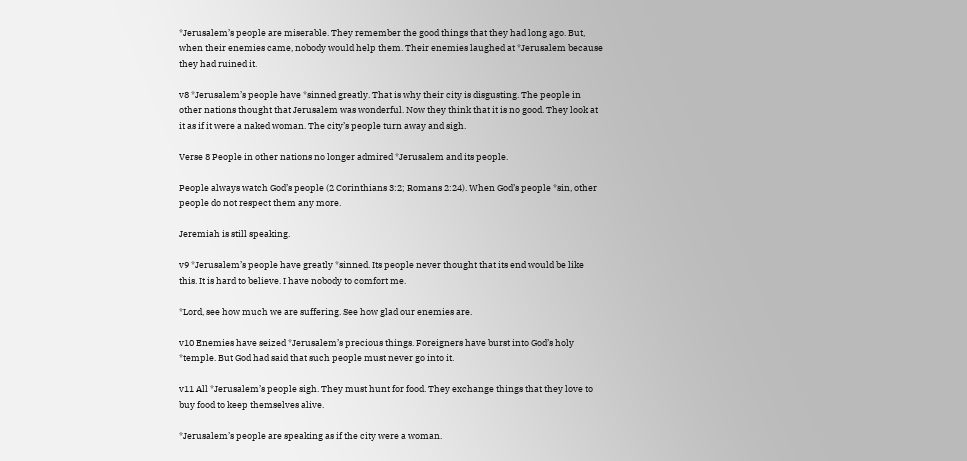*Jerusalem’s people are miserable. They remember the good things that they had long ago. But, when their enemies came, nobody would help them. Their enemies laughed at *Jerusalem because they had ruined it.

v8 *Jerusalem’s people have *sinned greatly. That is why their city is disgusting. The people in other nations thought that Jerusalem was wonderful. Now they think that it is no good. They look at it as if it were a naked woman. The city’s people turn away and sigh.

Verse 8 People in other nations no longer admired *Jerusalem and its people.

People always watch God’s people (2 Corinthians 3:2; Romans 2:24). When God’s people *sin, other people do not respect them any more.

Jeremiah is still speaking.

v9 *Jerusalem’s people have greatly *sinned. Its people never thought that its end would be like this. It is hard to believe. I have nobody to comfort me.

*Lord, see how much we are suffering. See how glad our enemies are.

v10 Enemies have seized *Jerusalem’s precious things. Foreigners have burst into God’s holy *temple. But God had said that such people must never go into it.

v11 All *Jerusalem’s people sigh. They must hunt for food. They exchange things that they love to buy food to keep themselves alive.

*Jerusalem’s people are speaking as if the city were a woman.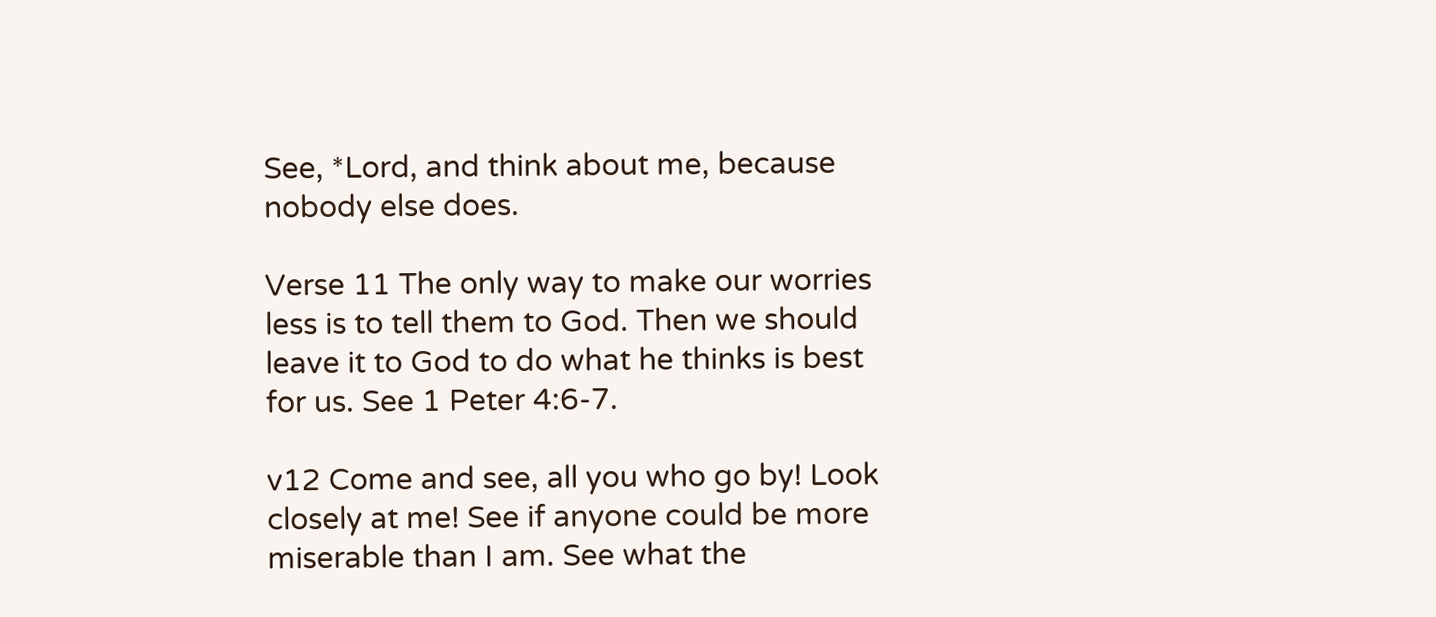See, *Lord, and think about me, because nobody else does.

Verse 11 The only way to make our worries less is to tell them to God. Then we should leave it to God to do what he thinks is best for us. See 1 Peter 4:6-7.

v12 Come and see, all you who go by! Look closely at me! See if anyone could be more miserable than I am. See what the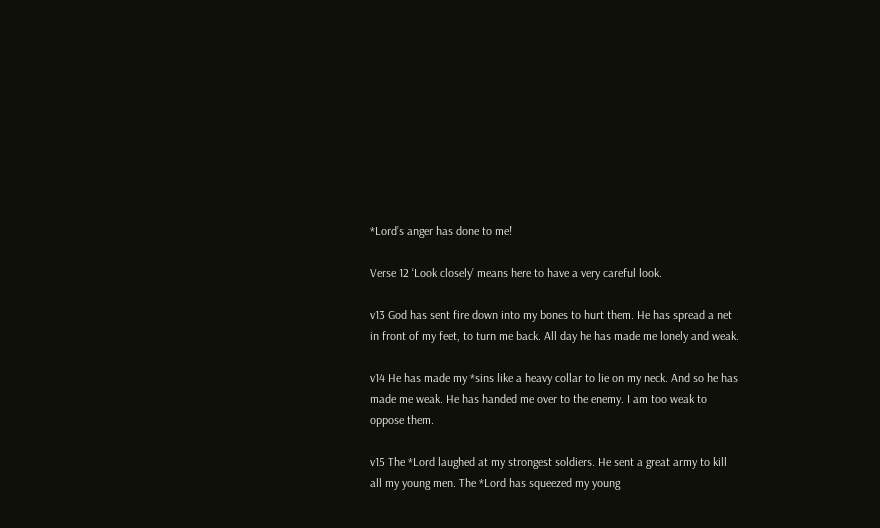*Lord’s anger has done to me!

Verse 12 ‘Look closely’ means here to have a very careful look.

v13 God has sent fire down into my bones to hurt them. He has spread a net in front of my feet, to turn me back. All day he has made me lonely and weak.

v14 He has made my *sins like a heavy collar to lie on my neck. And so he has made me weak. He has handed me over to the enemy. I am too weak to oppose them.

v15 The *Lord laughed at my strongest soldiers. He sent a great army to kill all my young men. The *Lord has squeezed my young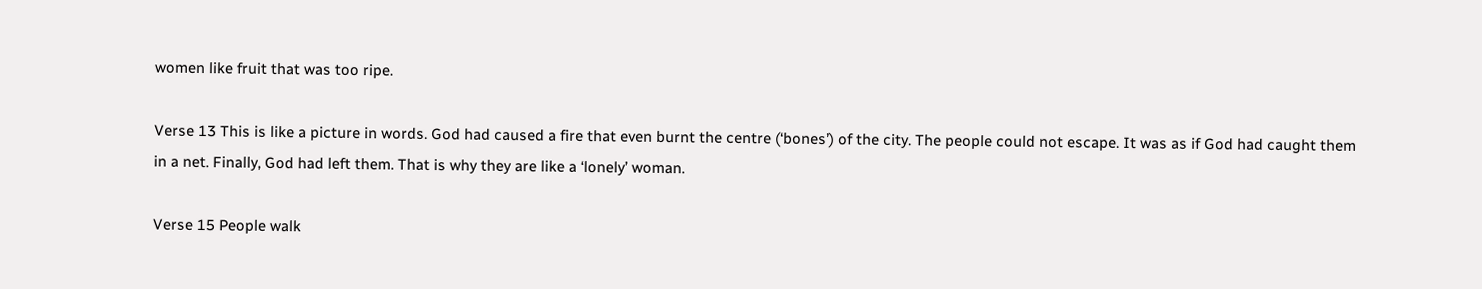women like fruit that was too ripe.

Verse 13 This is like a picture in words. God had caused a fire that even burnt the centre (‘bones’) of the city. The people could not escape. It was as if God had caught them in a net. Finally, God had left them. That is why they are like a ‘lonely’ woman.

Verse 15 People walk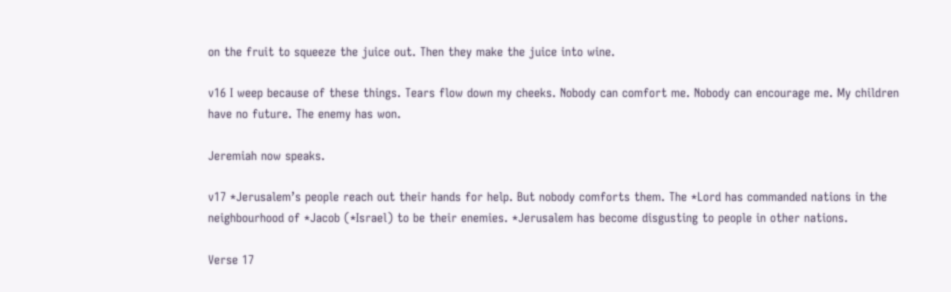on the fruit to squeeze the juice out. Then they make the juice into wine.

v16 I weep because of these things. Tears flow down my cheeks. Nobody can comfort me. Nobody can encourage me. My children have no future. The enemy has won.

Jeremiah now speaks.

v17 *Jerusalem’s people reach out their hands for help. But nobody comforts them. The *Lord has commanded nations in the neighbourhood of *Jacob (*Israel) to be their enemies. *Jerusalem has become disgusting to people in other nations.

Verse 17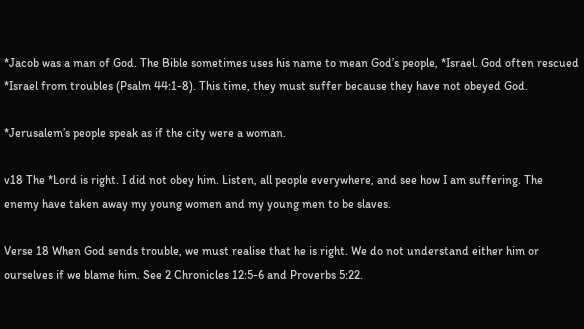*Jacob was a man of God. The Bible sometimes uses his name to mean God’s people, *Israel. God often rescued *Israel from troubles (Psalm 44:1-8). This time, they must suffer because they have not obeyed God.

*Jerusalem’s people speak as if the city were a woman.

v18 The *Lord is right. I did not obey him. Listen, all people everywhere, and see how I am suffering. The enemy have taken away my young women and my young men to be slaves.

Verse 18 When God sends trouble, we must realise that he is right. We do not understand either him or ourselves if we blame him. See 2 Chronicles 12:5-6 and Proverbs 5:22.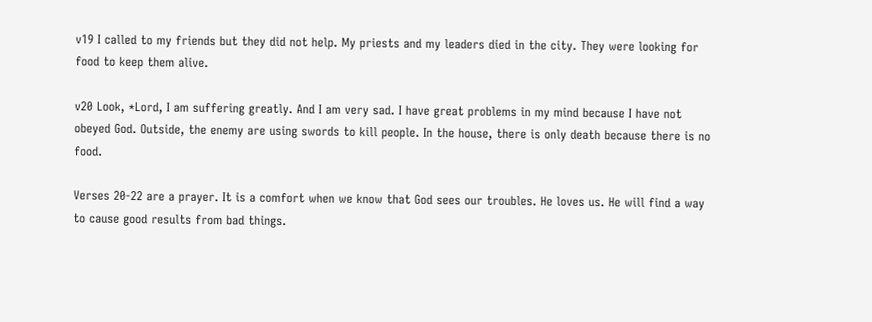v19 I called to my friends but they did not help. My priests and my leaders died in the city. They were looking for food to keep them alive.

v20 Look, *Lord, I am suffering greatly. And I am very sad. I have great problems in my mind because I have not obeyed God. Outside, the enemy are using swords to kill people. In the house, there is only death because there is no food.

Verses 20-22 are a prayer. It is a comfort when we know that God sees our troubles. He loves us. He will find a way to cause good results from bad things.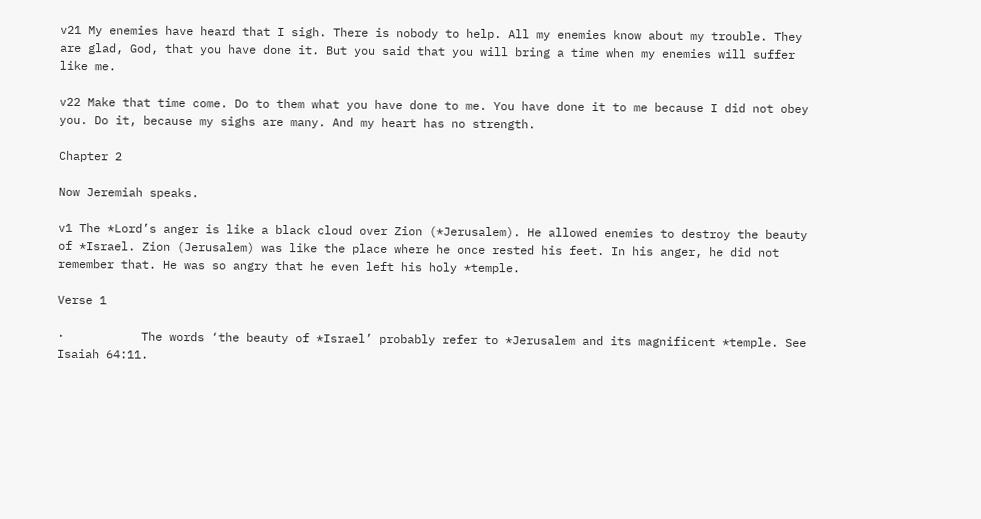v21 My enemies have heard that I sigh. There is nobody to help. All my enemies know about my trouble. They are glad, God, that you have done it. But you said that you will bring a time when my enemies will suffer like me.

v22 Make that time come. Do to them what you have done to me. You have done it to me because I did not obey you. Do it, because my sighs are many. And my heart has no strength.

Chapter 2

Now Jeremiah speaks.

v1 The *Lord’s anger is like a black cloud over Zion (*Jerusalem). He allowed enemies to destroy the beauty of *Israel. Zion (Jerusalem) was like the place where he once rested his feet. In his anger, he did not remember that. He was so angry that he even left his holy *temple.

Verse 1

·           The words ‘the beauty of *Israel’ probably refer to *Jerusalem and its magnificent *temple. See Isaiah 64:11.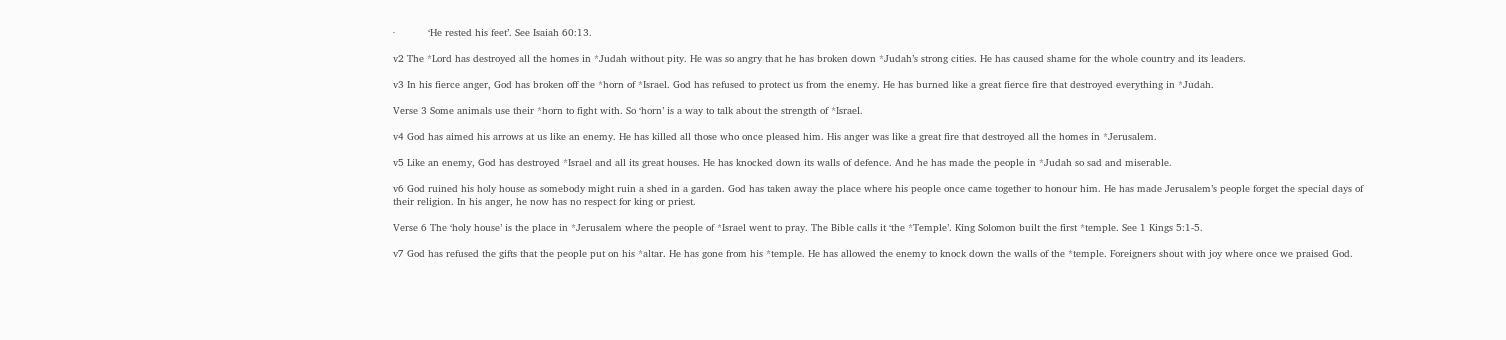·           ‘He rested his feet’. See Isaiah 60:13.

v2 The *Lord has destroyed all the homes in *Judah without pity. He was so angry that he has broken down *Judah’s strong cities. He has caused shame for the whole country and its leaders.

v3 In his fierce anger, God has broken off the *horn of *Israel. God has refused to protect us from the enemy. He has burned like a great fierce fire that destroyed everything in *Judah.

Verse 3 Some animals use their *horn to fight with. So ‘horn’ is a way to talk about the strength of *Israel.

v4 God has aimed his arrows at us like an enemy. He has killed all those who once pleased him. His anger was like a great fire that destroyed all the homes in *Jerusalem.

v5 Like an enemy, God has destroyed *Israel and all its great houses. He has knocked down its walls of defence. And he has made the people in *Judah so sad and miserable.

v6 God ruined his holy house as somebody might ruin a shed in a garden. God has taken away the place where his people once came together to honour him. He has made Jerusalem’s people forget the special days of their religion. In his anger, he now has no respect for king or priest.

Verse 6 The ‘holy house’ is the place in *Jerusalem where the people of *Israel went to pray. The Bible calls it ‘the *Temple’. King Solomon built the first *temple. See 1 Kings 5:1-5.

v7 God has refused the gifts that the people put on his *altar. He has gone from his *temple. He has allowed the enemy to knock down the walls of the *temple. Foreigners shout with joy where once we praised God.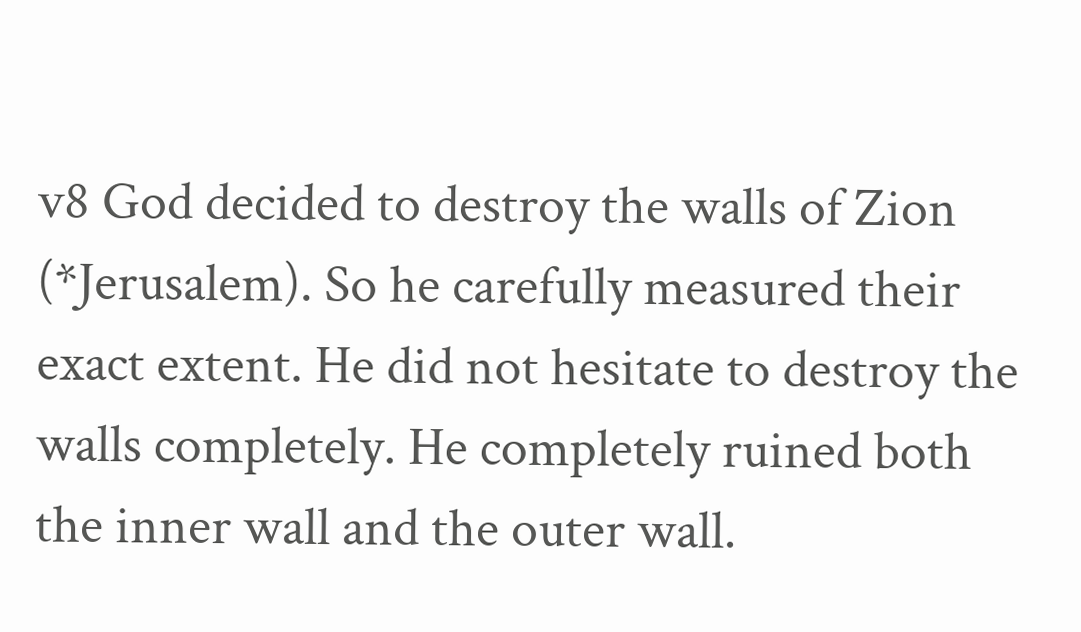v8 God decided to destroy the walls of Zion (*Jerusalem). So he carefully measured their exact extent. He did not hesitate to destroy the walls completely. He completely ruined both the inner wall and the outer wall.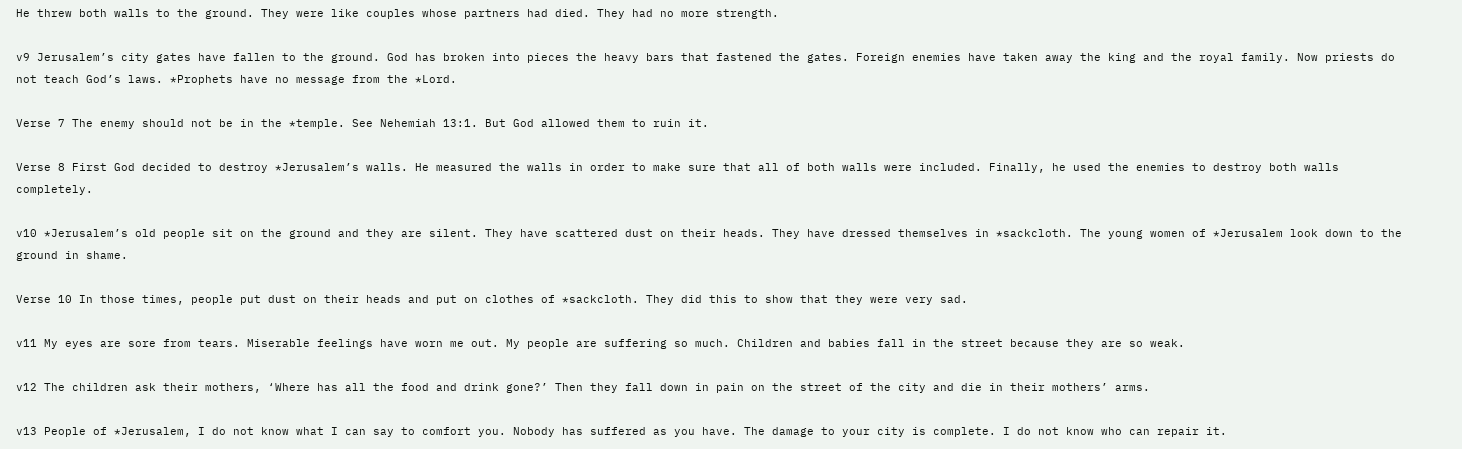He threw both walls to the ground. They were like couples whose partners had died. They had no more strength.

v9 Jerusalem’s city gates have fallen to the ground. God has broken into pieces the heavy bars that fastened the gates. Foreign enemies have taken away the king and the royal family. Now priests do not teach God’s laws. *Prophets have no message from the *Lord.

Verse 7 The enemy should not be in the *temple. See Nehemiah 13:1. But God allowed them to ruin it.

Verse 8 First God decided to destroy *Jerusalem’s walls. He measured the walls in order to make sure that all of both walls were included. Finally, he used the enemies to destroy both walls completely.

v10 *Jerusalem’s old people sit on the ground and they are silent. They have scattered dust on their heads. They have dressed themselves in *sackcloth. The young women of *Jerusalem look down to the ground in shame.

Verse 10 In those times, people put dust on their heads and put on clothes of *sackcloth. They did this to show that they were very sad.

v11 My eyes are sore from tears. Miserable feelings have worn me out. My people are suffering so much. Children and babies fall in the street because they are so weak.

v12 The children ask their mothers, ‘Where has all the food and drink gone?’ Then they fall down in pain on the street of the city and die in their mothers’ arms.

v13 People of *Jerusalem, I do not know what I can say to comfort you. Nobody has suffered as you have. The damage to your city is complete. I do not know who can repair it.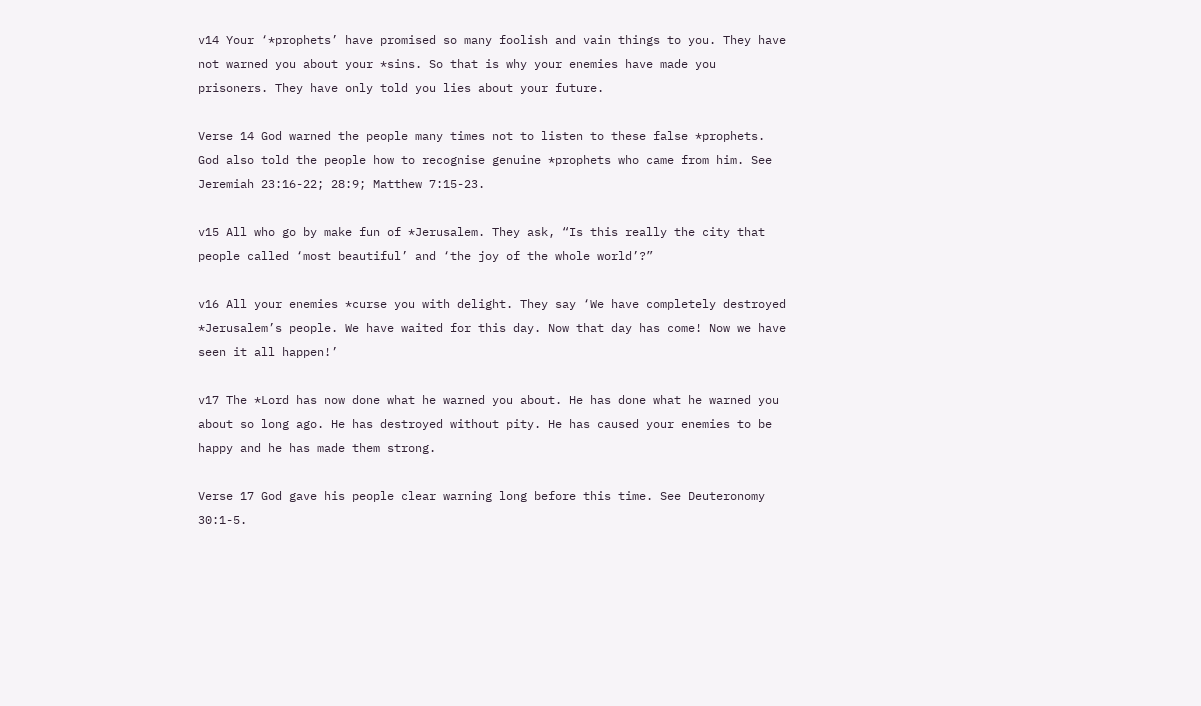v14 Your ‘*prophets’ have promised so many foolish and vain things to you. They have not warned you about your *sins. So that is why your enemies have made you prisoners. They have only told you lies about your future.

Verse 14 God warned the people many times not to listen to these false *prophets. God also told the people how to recognise genuine *prophets who came from him. See Jeremiah 23:16-22; 28:9; Matthew 7:15-23.

v15 All who go by make fun of *Jerusalem. They ask, “Is this really the city that people called ‘most beautiful’ and ‘the joy of the whole world’?”

v16 All your enemies *curse you with delight. They say ‘We have completely destroyed *Jerusalem’s people. We have waited for this day. Now that day has come! Now we have seen it all happen!’

v17 The *Lord has now done what he warned you about. He has done what he warned you about so long ago. He has destroyed without pity. He has caused your enemies to be happy and he has made them strong.

Verse 17 God gave his people clear warning long before this time. See Deuteronomy 30:1-5.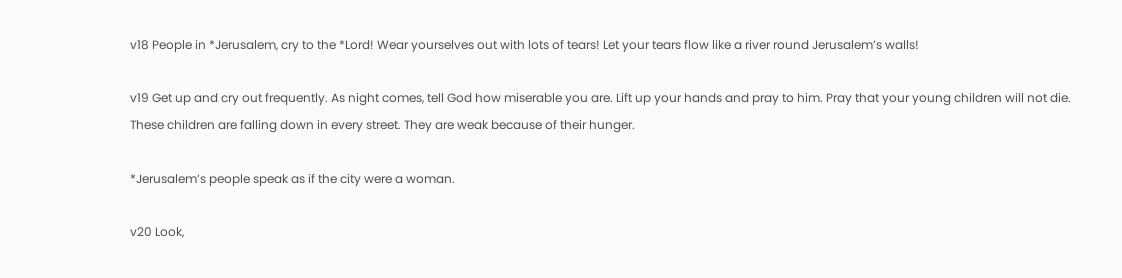v18 People in *Jerusalem, cry to the *Lord! Wear yourselves out with lots of tears! Let your tears flow like a river round Jerusalem’s walls!

v19 Get up and cry out frequently. As night comes, tell God how miserable you are. Lift up your hands and pray to him. Pray that your young children will not die. These children are falling down in every street. They are weak because of their hunger.

*Jerusalem’s people speak as if the city were a woman.

v20 Look,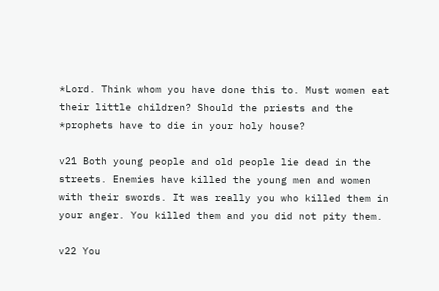*Lord. Think whom you have done this to. Must women eat their little children? Should the priests and the *prophets have to die in your holy house?

v21 Both young people and old people lie dead in the streets. Enemies have killed the young men and women with their swords. It was really you who killed them in your anger. You killed them and you did not pity them.

v22 You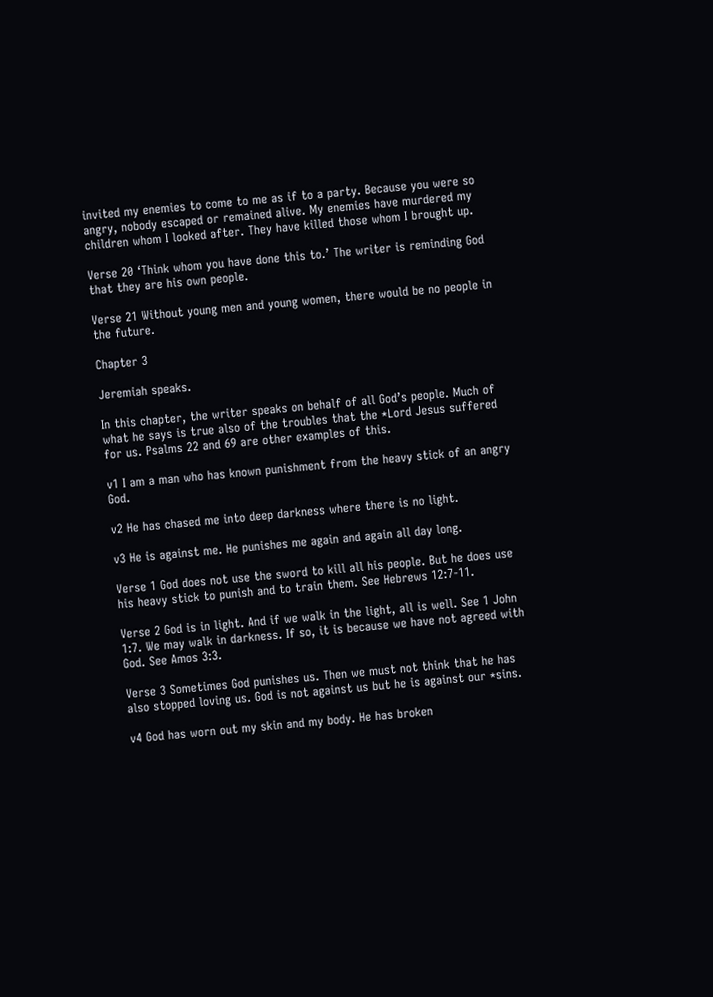invited my enemies to come to me as if to a party. Because you were so angry, nobody escaped or remained alive. My enemies have murdered my children whom I looked after. They have killed those whom I brought up.

Verse 20 ‘Think whom you have done this to.’ The writer is reminding God that they are his own people.

Verse 21 Without young men and young women, there would be no people in the future.

Chapter 3

Jeremiah speaks.

In this chapter, the writer speaks on behalf of all God’s people. Much of what he says is true also of the troubles that the *Lord Jesus suffered for us. Psalms 22 and 69 are other examples of this.

v1 I am a man who has known punishment from the heavy stick of an angry God.

v2 He has chased me into deep darkness where there is no light.

v3 He is against me. He punishes me again and again all day long.

Verse 1 God does not use the sword to kill all his people. But he does use his heavy stick to punish and to train them. See Hebrews 12:7-11.

Verse 2 God is in light. And if we walk in the light, all is well. See 1 John 1:7. We may walk in darkness. If so, it is because we have not agreed with God. See Amos 3:3.

Verse 3 Sometimes God punishes us. Then we must not think that he has also stopped loving us. God is not against us but he is against our *sins.

v4 God has worn out my skin and my body. He has broken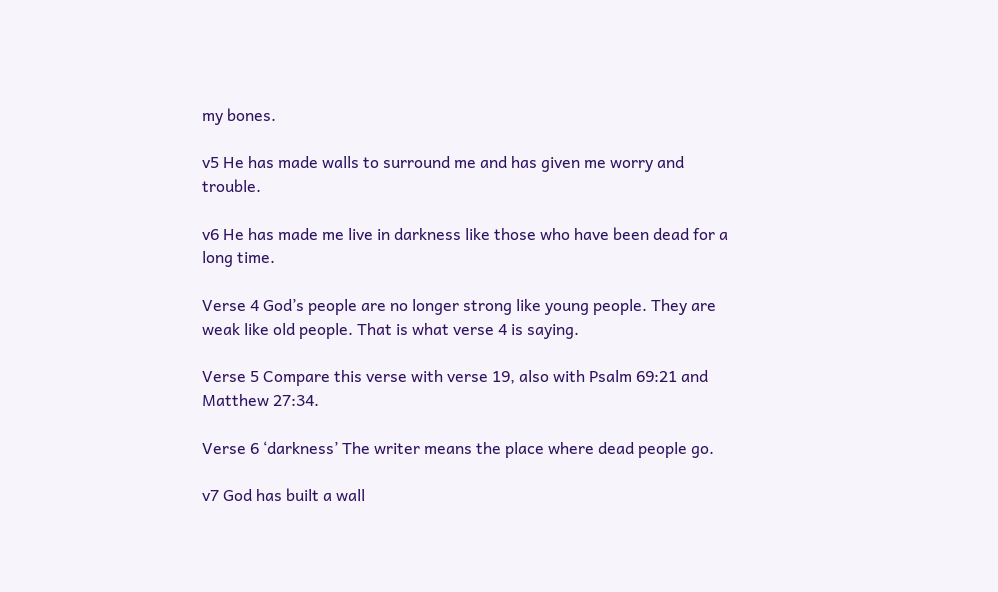my bones.

v5 He has made walls to surround me and has given me worry and trouble.

v6 He has made me live in darkness like those who have been dead for a long time.

Verse 4 God’s people are no longer strong like young people. They are weak like old people. That is what verse 4 is saying.

Verse 5 Compare this verse with verse 19, also with Psalm 69:21 and Matthew 27:34.

Verse 6 ‘darkness’ The writer means the place where dead people go.

v7 God has built a wall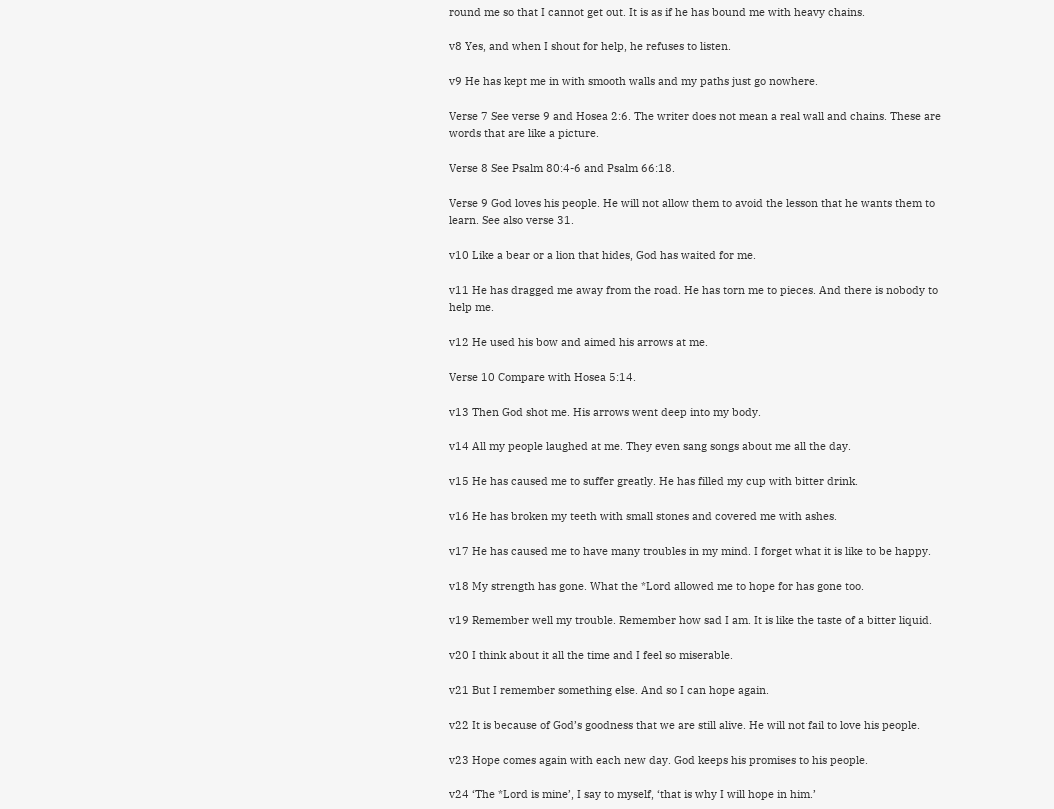round me so that I cannot get out. It is as if he has bound me with heavy chains.

v8 Yes, and when I shout for help, he refuses to listen.

v9 He has kept me in with smooth walls and my paths just go nowhere.

Verse 7 See verse 9 and Hosea 2:6. The writer does not mean a real wall and chains. These are words that are like a picture.

Verse 8 See Psalm 80:4-6 and Psalm 66:18.

Verse 9 God loves his people. He will not allow them to avoid the lesson that he wants them to learn. See also verse 31.

v10 Like a bear or a lion that hides, God has waited for me.

v11 He has dragged me away from the road. He has torn me to pieces. And there is nobody to help me.

v12 He used his bow and aimed his arrows at me.

Verse 10 Compare with Hosea 5:14.

v13 Then God shot me. His arrows went deep into my body.

v14 All my people laughed at me. They even sang songs about me all the day.

v15 He has caused me to suffer greatly. He has filled my cup with bitter drink.

v16 He has broken my teeth with small stones and covered me with ashes.

v17 He has caused me to have many troubles in my mind. I forget what it is like to be happy.

v18 My strength has gone. What the *Lord allowed me to hope for has gone too.

v19 Remember well my trouble. Remember how sad I am. It is like the taste of a bitter liquid.

v20 I think about it all the time and I feel so miserable.

v21 But I remember something else. And so I can hope again.

v22 It is because of God’s goodness that we are still alive. He will not fail to love his people.

v23 Hope comes again with each new day. God keeps his promises to his people.

v24 ‘The *Lord is mine’, I say to myself, ‘that is why I will hope in him.’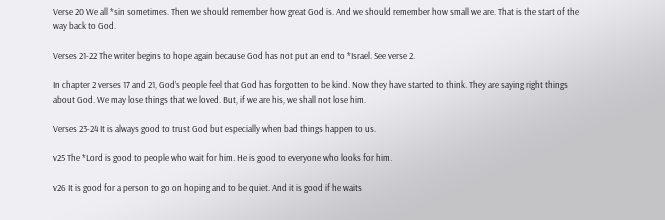Verse 20 We all *sin sometimes. Then we should remember how great God is. And we should remember how small we are. That is the start of the way back to God.

Verses 21-22 The writer begins to hope again because God has not put an end to *Israel. See verse 2.

In chapter 2 verses 17 and 21, God’s people feel that God has forgotten to be kind. Now they have started to think. They are saying right things about God. We may lose things that we loved. But, if we are his, we shall not lose him.

Verses 23-24 It is always good to trust God but especially when bad things happen to us.

v25 The *Lord is good to people who wait for him. He is good to everyone who looks for him.

v26 It is good for a person to go on hoping and to be quiet. And it is good if he waits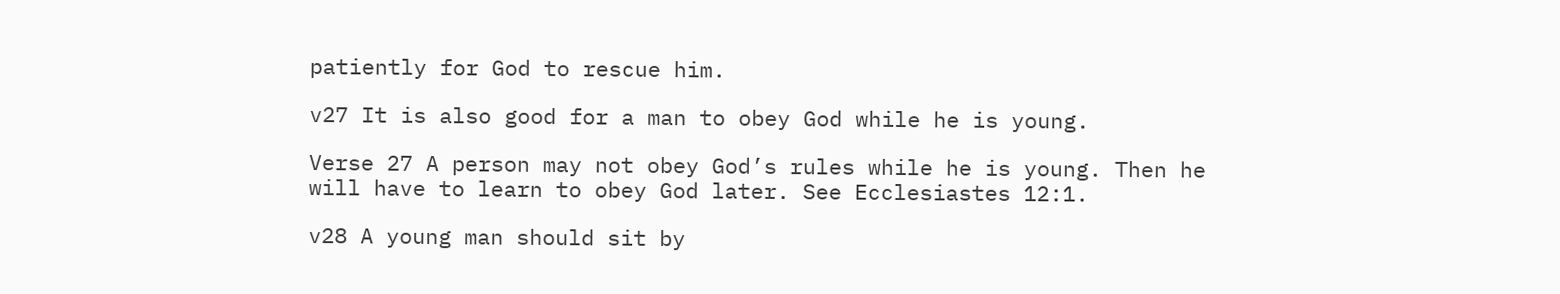patiently for God to rescue him.

v27 It is also good for a man to obey God while he is young.

Verse 27 A person may not obey God’s rules while he is young. Then he will have to learn to obey God later. See Ecclesiastes 12:1.

v28 A young man should sit by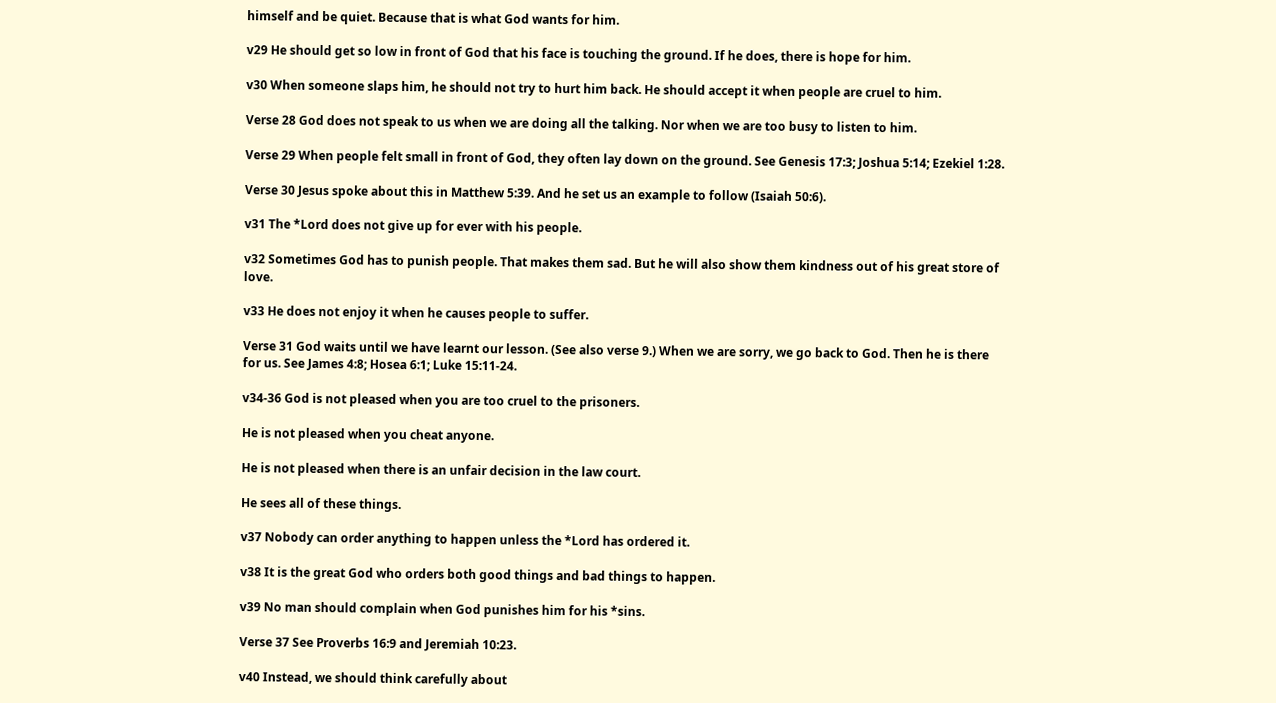himself and be quiet. Because that is what God wants for him.

v29 He should get so low in front of God that his face is touching the ground. If he does, there is hope for him.

v30 When someone slaps him, he should not try to hurt him back. He should accept it when people are cruel to him.

Verse 28 God does not speak to us when we are doing all the talking. Nor when we are too busy to listen to him.

Verse 29 When people felt small in front of God, they often lay down on the ground. See Genesis 17:3; Joshua 5:14; Ezekiel 1:28.

Verse 30 Jesus spoke about this in Matthew 5:39. And he set us an example to follow (Isaiah 50:6).

v31 The *Lord does not give up for ever with his people.

v32 Sometimes God has to punish people. That makes them sad. But he will also show them kindness out of his great store of love.

v33 He does not enjoy it when he causes people to suffer.

Verse 31 God waits until we have learnt our lesson. (See also verse 9.) When we are sorry, we go back to God. Then he is there for us. See James 4:8; Hosea 6:1; Luke 15:11-24.

v34-36 God is not pleased when you are too cruel to the prisoners.

He is not pleased when you cheat anyone.

He is not pleased when there is an unfair decision in the law court.

He sees all of these things.

v37 Nobody can order anything to happen unless the *Lord has ordered it.

v38 It is the great God who orders both good things and bad things to happen.

v39 No man should complain when God punishes him for his *sins.

Verse 37 See Proverbs 16:9 and Jeremiah 10:23.

v40 Instead, we should think carefully about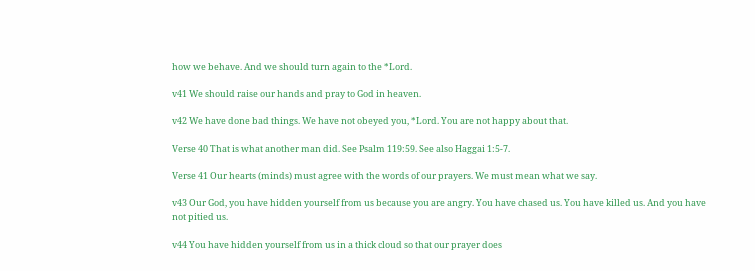how we behave. And we should turn again to the *Lord.

v41 We should raise our hands and pray to God in heaven.

v42 We have done bad things. We have not obeyed you, *Lord. You are not happy about that.

Verse 40 That is what another man did. See Psalm 119:59. See also Haggai 1:5-7.

Verse 41 Our hearts (minds) must agree with the words of our prayers. We must mean what we say.

v43 Our God, you have hidden yourself from us because you are angry. You have chased us. You have killed us. And you have not pitied us.

v44 You have hidden yourself from us in a thick cloud so that our prayer does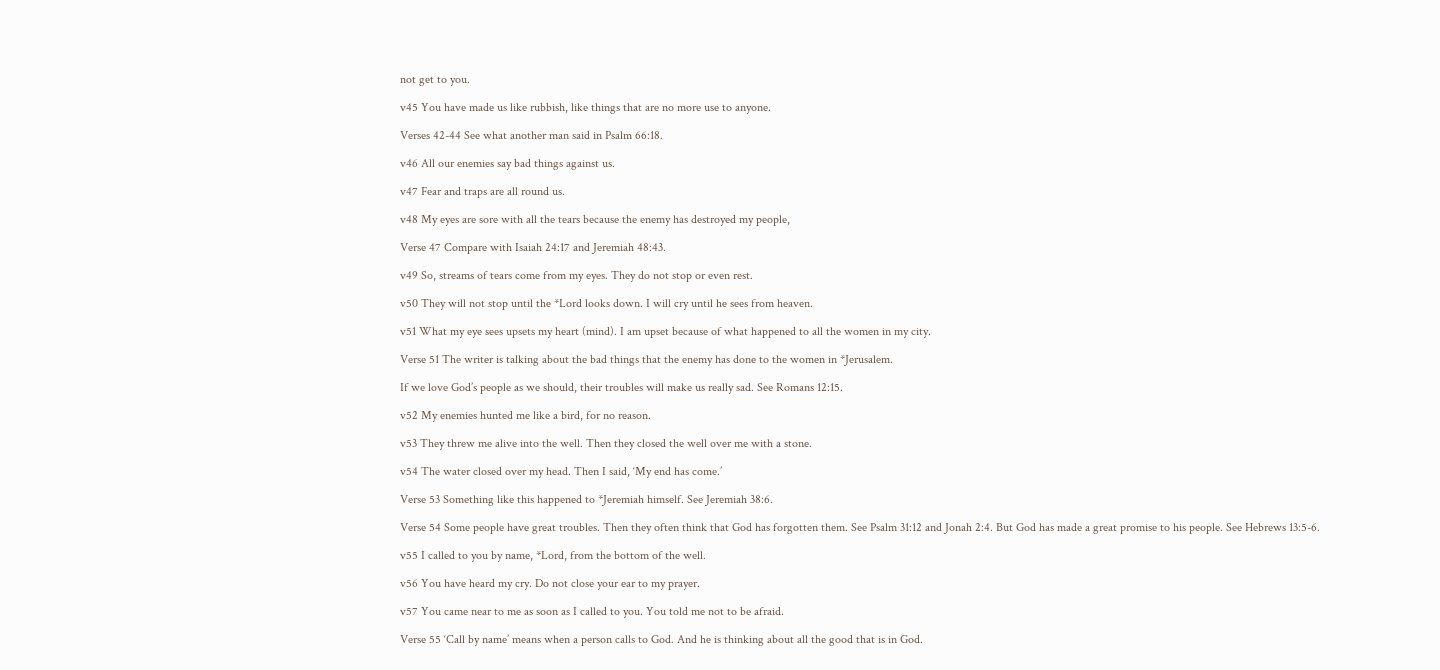not get to you.

v45 You have made us like rubbish, like things that are no more use to anyone.

Verses 42-44 See what another man said in Psalm 66:18.

v46 All our enemies say bad things against us.

v47 Fear and traps are all round us.

v48 My eyes are sore with all the tears because the enemy has destroyed my people,

Verse 47 Compare with Isaiah 24:17 and Jeremiah 48:43.

v49 So, streams of tears come from my eyes. They do not stop or even rest.

v50 They will not stop until the *Lord looks down. I will cry until he sees from heaven.

v51 What my eye sees upsets my heart (mind). I am upset because of what happened to all the women in my city.

Verse 51 The writer is talking about the bad things that the enemy has done to the women in *Jerusalem.

If we love God’s people as we should, their troubles will make us really sad. See Romans 12:15.

v52 My enemies hunted me like a bird, for no reason.

v53 They threw me alive into the well. Then they closed the well over me with a stone.

v54 The water closed over my head. Then I said, ‘My end has come.’

Verse 53 Something like this happened to *Jeremiah himself. See Jeremiah 38:6.

Verse 54 Some people have great troubles. Then they often think that God has forgotten them. See Psalm 31:12 and Jonah 2:4. But God has made a great promise to his people. See Hebrews 13:5-6.

v55 I called to you by name, *Lord, from the bottom of the well.

v56 You have heard my cry. Do not close your ear to my prayer.

v57 You came near to me as soon as I called to you. You told me not to be afraid.

Verse 55 ‘Call by name’ means when a person calls to God. And he is thinking about all the good that is in God.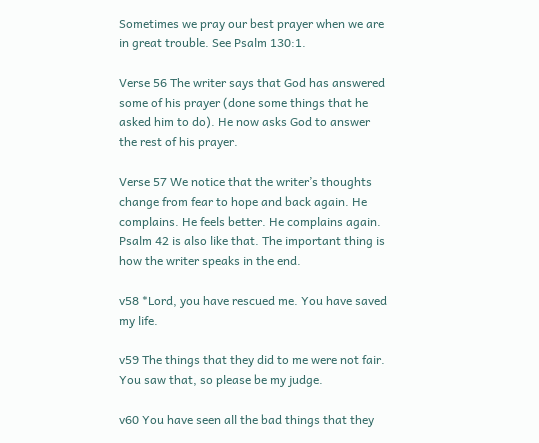Sometimes we pray our best prayer when we are in great trouble. See Psalm 130:1.

Verse 56 The writer says that God has answered some of his prayer (done some things that he asked him to do). He now asks God to answer the rest of his prayer.

Verse 57 We notice that the writer’s thoughts change from fear to hope and back again. He complains. He feels better. He complains again. Psalm 42 is also like that. The important thing is how the writer speaks in the end.

v58 *Lord, you have rescued me. You have saved my life.

v59 The things that they did to me were not fair. You saw that, so please be my judge.

v60 You have seen all the bad things that they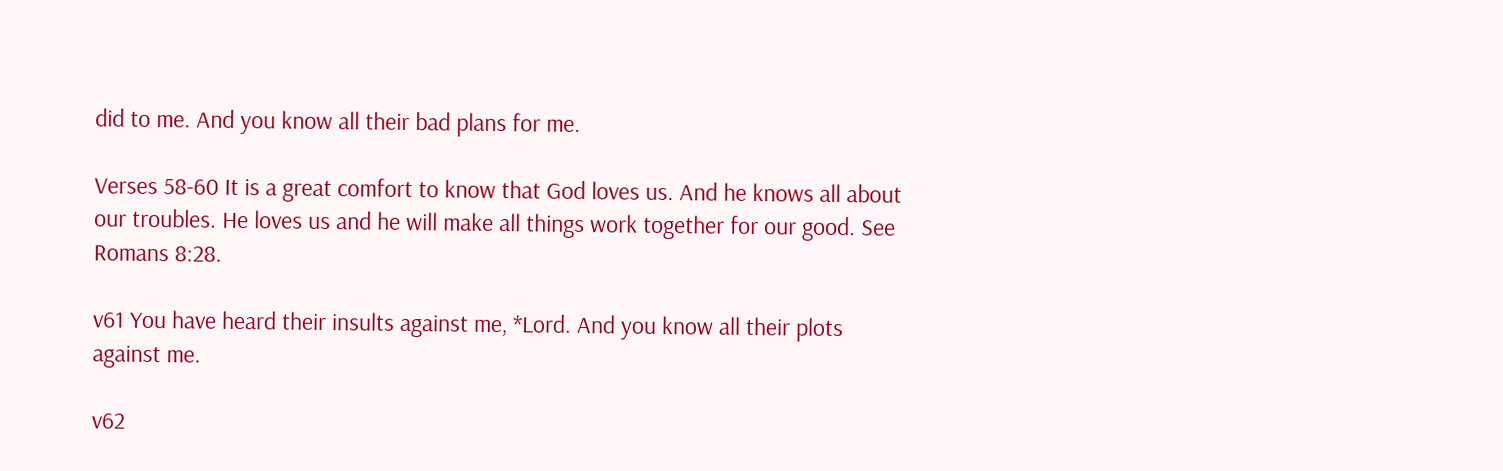did to me. And you know all their bad plans for me.

Verses 58-60 It is a great comfort to know that God loves us. And he knows all about our troubles. He loves us and he will make all things work together for our good. See Romans 8:28.

v61 You have heard their insults against me, *Lord. And you know all their plots against me.

v62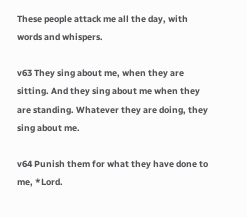These people attack me all the day, with words and whispers.

v63 They sing about me, when they are sitting. And they sing about me when they are standing. Whatever they are doing, they sing about me.

v64 Punish them for what they have done to me, *Lord.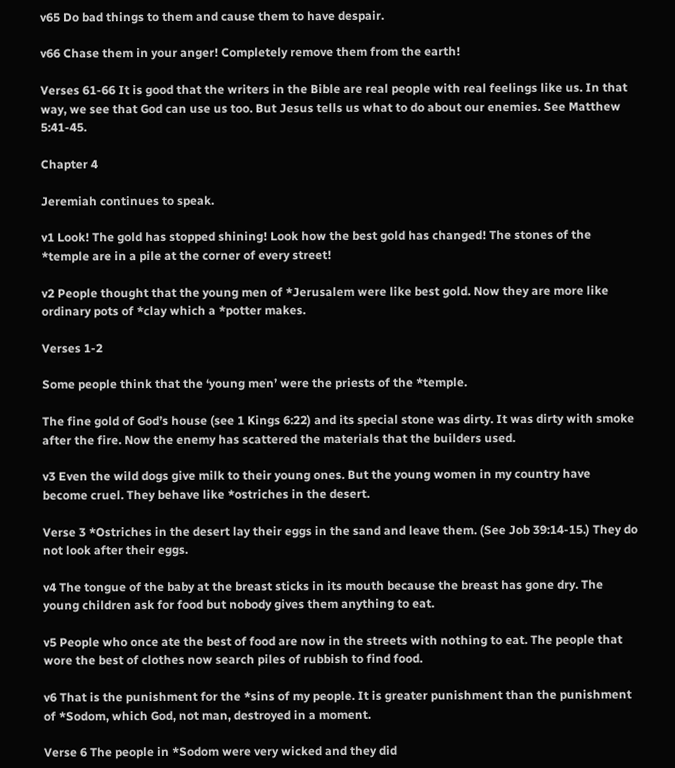v65 Do bad things to them and cause them to have despair.

v66 Chase them in your anger! Completely remove them from the earth!

Verses 61-66 It is good that the writers in the Bible are real people with real feelings like us. In that way, we see that God can use us too. But Jesus tells us what to do about our enemies. See Matthew 5:41-45.

Chapter 4

Jeremiah continues to speak.

v1 Look! The gold has stopped shining! Look how the best gold has changed! The stones of the *temple are in a pile at the corner of every street!

v2 People thought that the young men of *Jerusalem were like best gold. Now they are more like ordinary pots of *clay which a *potter makes.

Verses 1-2

Some people think that the ‘young men’ were the priests of the *temple.

The fine gold of God’s house (see 1 Kings 6:22) and its special stone was dirty. It was dirty with smoke after the fire. Now the enemy has scattered the materials that the builders used.

v3 Even the wild dogs give milk to their young ones. But the young women in my country have become cruel. They behave like *ostriches in the desert.

Verse 3 *Ostriches in the desert lay their eggs in the sand and leave them. (See Job 39:14-15.) They do not look after their eggs.

v4 The tongue of the baby at the breast sticks in its mouth because the breast has gone dry. The young children ask for food but nobody gives them anything to eat.

v5 People who once ate the best of food are now in the streets with nothing to eat. The people that wore the best of clothes now search piles of rubbish to find food.

v6 That is the punishment for the *sins of my people. It is greater punishment than the punishment of *Sodom, which God, not man, destroyed in a moment.

Verse 6 The people in *Sodom were very wicked and they did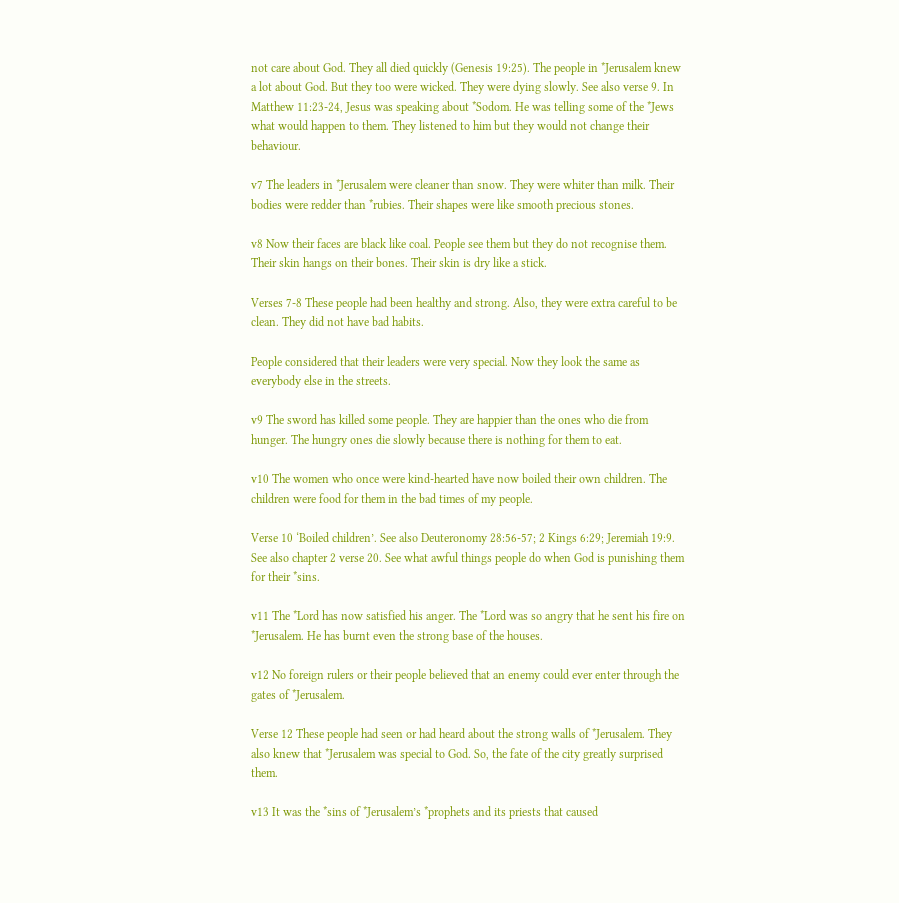not care about God. They all died quickly (Genesis 19:25). The people in *Jerusalem knew a lot about God. But they too were wicked. They were dying slowly. See also verse 9. In Matthew 11:23-24, Jesus was speaking about *Sodom. He was telling some of the *Jews what would happen to them. They listened to him but they would not change their behaviour.

v7 The leaders in *Jerusalem were cleaner than snow. They were whiter than milk. Their bodies were redder than *rubies. Their shapes were like smooth precious stones.

v8 Now their faces are black like coal. People see them but they do not recognise them. Their skin hangs on their bones. Their skin is dry like a stick.

Verses 7-8 These people had been healthy and strong. Also, they were extra careful to be clean. They did not have bad habits.

People considered that their leaders were very special. Now they look the same as everybody else in the streets.

v9 The sword has killed some people. They are happier than the ones who die from hunger. The hungry ones die slowly because there is nothing for them to eat.

v10 The women who once were kind-hearted have now boiled their own children. The children were food for them in the bad times of my people.

Verse 10 ‘Boiled children’. See also Deuteronomy 28:56-57; 2 Kings 6:29; Jeremiah 19:9. See also chapter 2 verse 20. See what awful things people do when God is punishing them for their *sins.

v11 The *Lord has now satisfied his anger. The *Lord was so angry that he sent his fire on *Jerusalem. He has burnt even the strong base of the houses.

v12 No foreign rulers or their people believed that an enemy could ever enter through the gates of *Jerusalem.

Verse 12 These people had seen or had heard about the strong walls of *Jerusalem. They also knew that *Jerusalem was special to God. So, the fate of the city greatly surprised them.

v13 It was the *sins of *Jerusalem’s *prophets and its priests that caused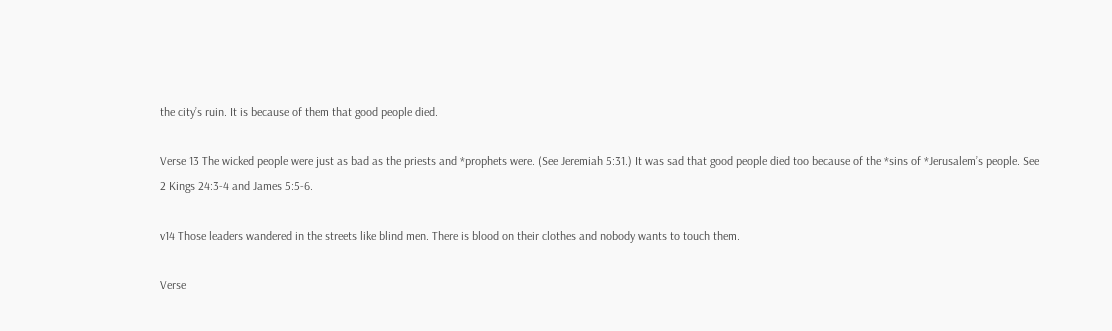the city’s ruin. It is because of them that good people died.

Verse 13 The wicked people were just as bad as the priests and *prophets were. (See Jeremiah 5:31.) It was sad that good people died too because of the *sins of *Jerusalem’s people. See 2 Kings 24:3-4 and James 5:5-6.

v14 Those leaders wandered in the streets like blind men. There is blood on their clothes and nobody wants to touch them.

Verse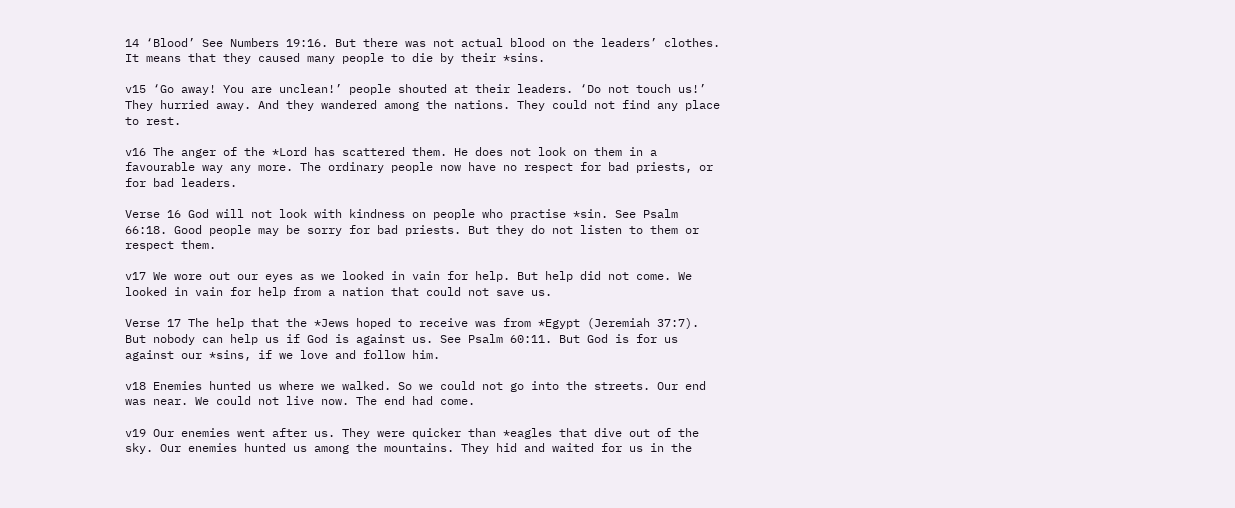14 ‘Blood’ See Numbers 19:16. But there was not actual blood on the leaders’ clothes. It means that they caused many people to die by their *sins.

v15 ‘Go away! You are unclean!’ people shouted at their leaders. ‘Do not touch us!’ They hurried away. And they wandered among the nations. They could not find any place to rest.

v16 The anger of the *Lord has scattered them. He does not look on them in a favourable way any more. The ordinary people now have no respect for bad priests, or for bad leaders.

Verse 16 God will not look with kindness on people who practise *sin. See Psalm 66:18. Good people may be sorry for bad priests. But they do not listen to them or respect them.

v17 We wore out our eyes as we looked in vain for help. But help did not come. We looked in vain for help from a nation that could not save us.

Verse 17 The help that the *Jews hoped to receive was from *Egypt (Jeremiah 37:7). But nobody can help us if God is against us. See Psalm 60:11. But God is for us against our *sins, if we love and follow him.

v18 Enemies hunted us where we walked. So we could not go into the streets. Our end was near. We could not live now. The end had come.

v19 Our enemies went after us. They were quicker than *eagles that dive out of the sky. Our enemies hunted us among the mountains. They hid and waited for us in the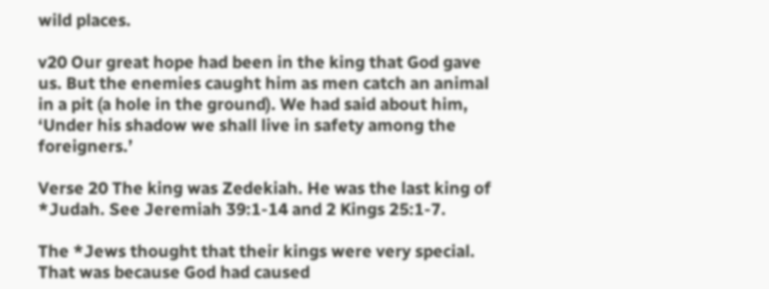wild places.

v20 Our great hope had been in the king that God gave us. But the enemies caught him as men catch an animal in a pit (a hole in the ground). We had said about him, ‘Under his shadow we shall live in safety among the foreigners.’

Verse 20 The king was Zedekiah. He was the last king of *Judah. See Jeremiah 39:1-14 and 2 Kings 25:1-7.

The *Jews thought that their kings were very special. That was because God had caused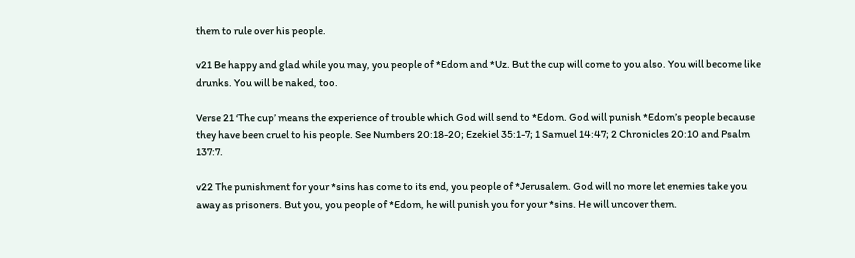them to rule over his people.

v21 Be happy and glad while you may, you people of *Edom and *Uz. But the cup will come to you also. You will become like drunks. You will be naked, too.

Verse 21 ‘The cup’ means the experience of trouble which God will send to *Edom. God will punish *Edom’s people because they have been cruel to his people. See Numbers 20:18-20; Ezekiel 35:1-7; 1 Samuel 14:47; 2 Chronicles 20:10 and Psalm 137:7.

v22 The punishment for your *sins has come to its end, you people of *Jerusalem. God will no more let enemies take you away as prisoners. But you, you people of *Edom, he will punish you for your *sins. He will uncover them.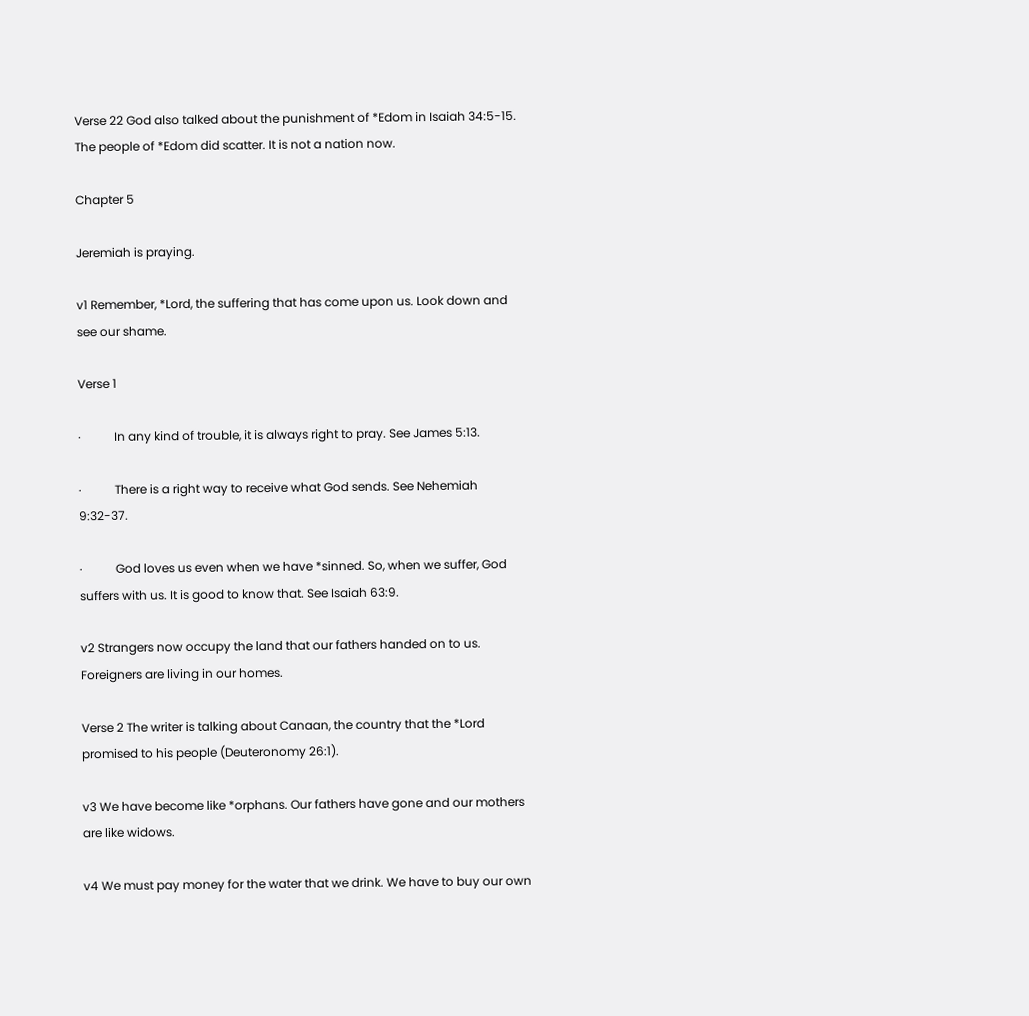Verse 22 God also talked about the punishment of *Edom in Isaiah 34:5-15. The people of *Edom did scatter. It is not a nation now.

Chapter 5

Jeremiah is praying.

v1 Remember, *Lord, the suffering that has come upon us. Look down and see our shame.

Verse 1

·           In any kind of trouble, it is always right to pray. See James 5:13.

·           There is a right way to receive what God sends. See Nehemiah 9:32-37.

·           God loves us even when we have *sinned. So, when we suffer, God suffers with us. It is good to know that. See Isaiah 63:9.

v2 Strangers now occupy the land that our fathers handed on to us. Foreigners are living in our homes.

Verse 2 The writer is talking about Canaan, the country that the *Lord promised to his people (Deuteronomy 26:1).

v3 We have become like *orphans. Our fathers have gone and our mothers are like widows.

v4 We must pay money for the water that we drink. We have to buy our own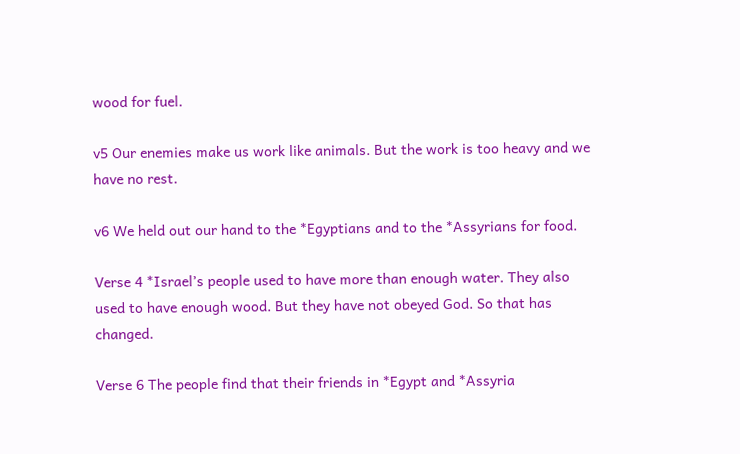wood for fuel.

v5 Our enemies make us work like animals. But the work is too heavy and we have no rest.

v6 We held out our hand to the *Egyptians and to the *Assyrians for food.

Verse 4 *Israel’s people used to have more than enough water. They also used to have enough wood. But they have not obeyed God. So that has changed.

Verse 6 The people find that their friends in *Egypt and *Assyria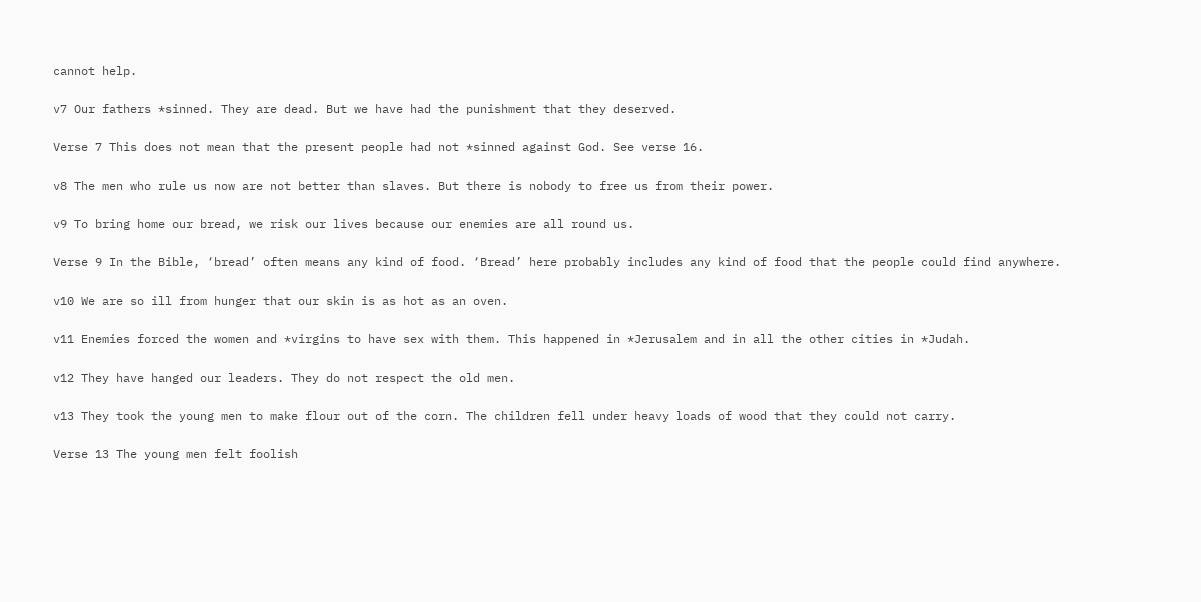cannot help.

v7 Our fathers *sinned. They are dead. But we have had the punishment that they deserved.

Verse 7 This does not mean that the present people had not *sinned against God. See verse 16.

v8 The men who rule us now are not better than slaves. But there is nobody to free us from their power.

v9 To bring home our bread, we risk our lives because our enemies are all round us.

Verse 9 In the Bible, ‘bread’ often means any kind of food. ‘Bread’ here probably includes any kind of food that the people could find anywhere.

v10 We are so ill from hunger that our skin is as hot as an oven.

v11 Enemies forced the women and *virgins to have sex with them. This happened in *Jerusalem and in all the other cities in *Judah.

v12 They have hanged our leaders. They do not respect the old men.

v13 They took the young men to make flour out of the corn. The children fell under heavy loads of wood that they could not carry.

Verse 13 The young men felt foolish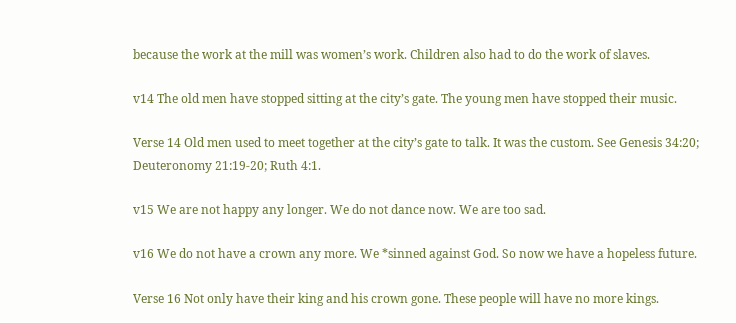because the work at the mill was women’s work. Children also had to do the work of slaves.

v14 The old men have stopped sitting at the city’s gate. The young men have stopped their music.

Verse 14 Old men used to meet together at the city’s gate to talk. It was the custom. See Genesis 34:20; Deuteronomy 21:19-20; Ruth 4:1.

v15 We are not happy any longer. We do not dance now. We are too sad.

v16 We do not have a crown any more. We *sinned against God. So now we have a hopeless future.

Verse 16 Not only have their king and his crown gone. These people will have no more kings.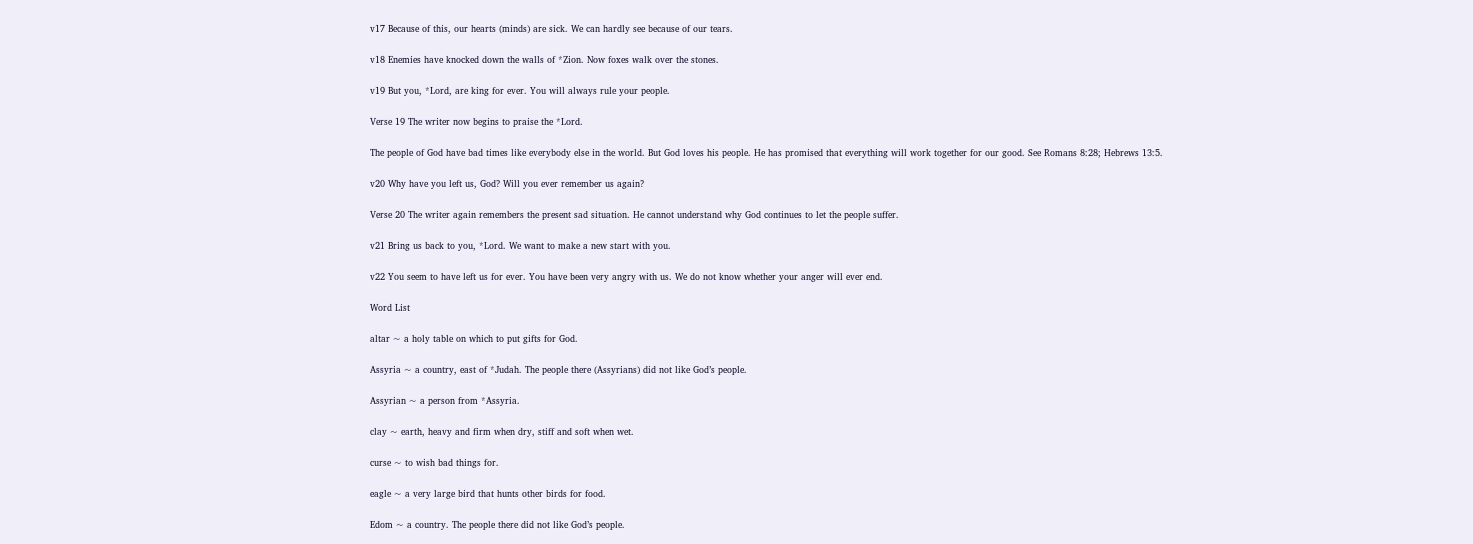v17 Because of this, our hearts (minds) are sick. We can hardly see because of our tears.

v18 Enemies have knocked down the walls of *Zion. Now foxes walk over the stones.

v19 But you, *Lord, are king for ever. You will always rule your people.

Verse 19 The writer now begins to praise the *Lord.

The people of God have bad times like everybody else in the world. But God loves his people. He has promised that everything will work together for our good. See Romans 8:28; Hebrews 13:5.

v20 Why have you left us, God? Will you ever remember us again?

Verse 20 The writer again remembers the present sad situation. He cannot understand why God continues to let the people suffer.

v21 Bring us back to you, *Lord. We want to make a new start with you.

v22 You seem to have left us for ever. You have been very angry with us. We do not know whether your anger will ever end.

Word List

altar ~ a holy table on which to put gifts for God.

Assyria ~ a country, east of *Judah. The people there (Assyrians) did not like God’s people.

Assyrian ~ a person from *Assyria.

clay ~ earth, heavy and firm when dry, stiff and soft when wet.

curse ~ to wish bad things for.

eagle ~ a very large bird that hunts other birds for food.

Edom ~ a country. The people there did not like God’s people.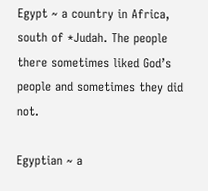Egypt ~ a country in Africa, south of *Judah. The people there sometimes liked God’s people and sometimes they did not.

Egyptian ~ a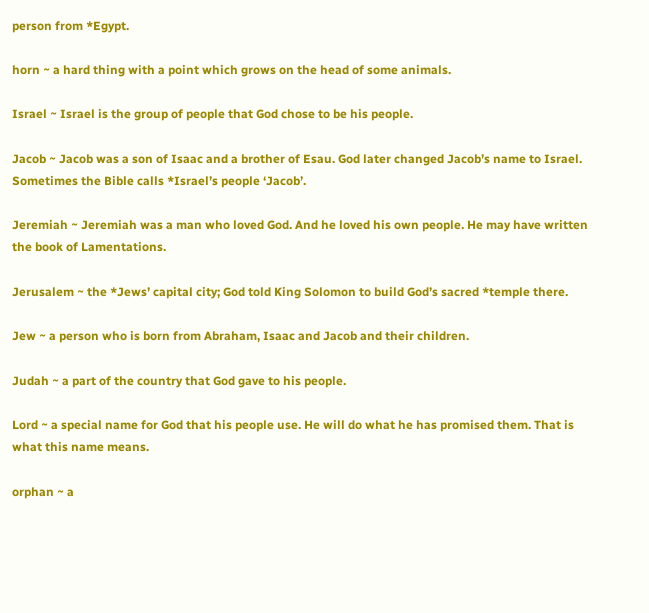person from *Egypt.

horn ~ a hard thing with a point which grows on the head of some animals.

Israel ~ Israel is the group of people that God chose to be his people.

Jacob ~ Jacob was a son of Isaac and a brother of Esau. God later changed Jacob’s name to Israel. Sometimes the Bible calls *Israel’s people ‘Jacob’.

Jeremiah ~ Jeremiah was a man who loved God. And he loved his own people. He may have written the book of Lamentations.

Jerusalem ~ the *Jews’ capital city; God told King Solomon to build God’s sacred *temple there.

Jew ~ a person who is born from Abraham, Isaac and Jacob and their children.

Judah ~ a part of the country that God gave to his people.

Lord ~ a special name for God that his people use. He will do what he has promised them. That is what this name means.

orphan ~ a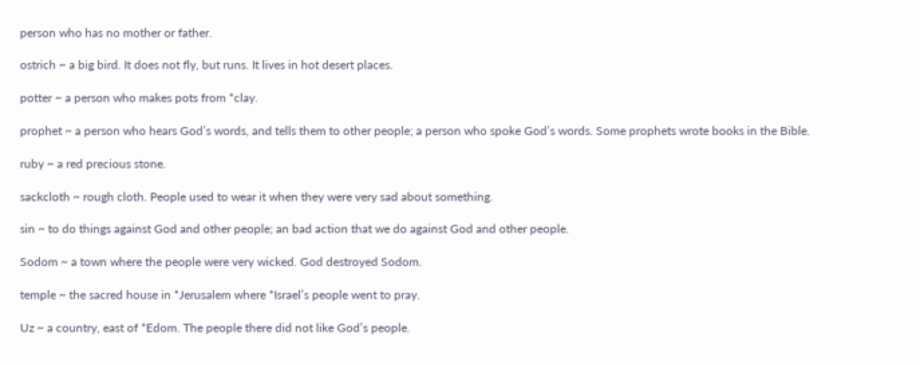person who has no mother or father.

ostrich ~ a big bird. It does not fly, but runs. It lives in hot desert places.

potter ~ a person who makes pots from *clay.

prophet ~ a person who hears God’s words, and tells them to other people; a person who spoke God’s words. Some prophets wrote books in the Bible.

ruby ~ a red precious stone.

sackcloth ~ rough cloth. People used to wear it when they were very sad about something.

sin ~ to do things against God and other people; an bad action that we do against God and other people.

Sodom ~ a town where the people were very wicked. God destroyed Sodom.

temple ~ the sacred house in *Jerusalem where *Israel’s people went to pray.

Uz ~ a country, east of *Edom. The people there did not like God’s people.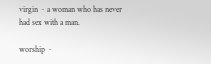virgin ~ a woman who has never had sex with a man.

worship ~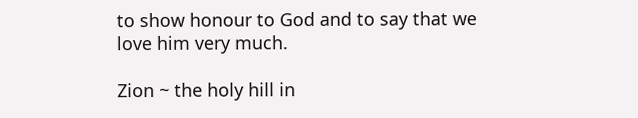to show honour to God and to say that we love him very much.

Zion ~ the holy hill in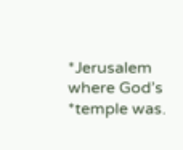*Jerusalem where God’s *temple was.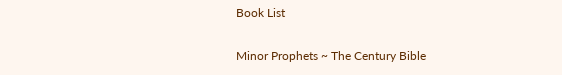Book List

Minor Prophets ~ The Century Bible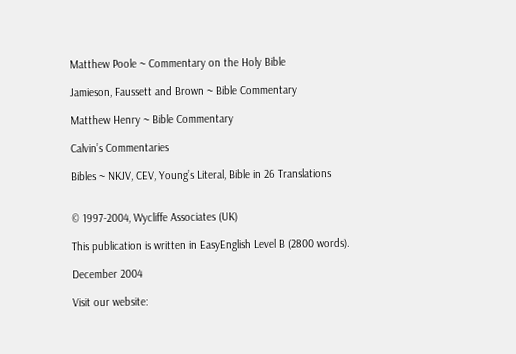Matthew Poole ~ Commentary on the Holy Bible

Jamieson, Faussett and Brown ~ Bible Commentary

Matthew Henry ~ Bible Commentary

Calvin’s Commentaries

Bibles ~ NKJV, CEV, Young’s Literal, Bible in 26 Translations


© 1997-2004, Wycliffe Associates (UK)

This publication is written in EasyEnglish Level B (2800 words).

December 2004

Visit our website: